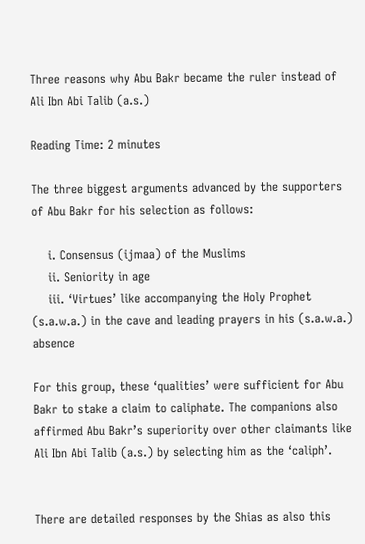Three reasons why Abu Bakr became the ruler instead of Ali Ibn Abi Talib (a.s.)

Reading Time: 2 minutes

The three biggest arguments advanced by the supporters of Abu Bakr for his selection as follows:

    i. Consensus (ijmaa) of the Muslims
    ii. Seniority in age
    iii. ‘Virtues’ like accompanying the Holy Prophet (s.a.w.a.) in the cave and leading prayers in his (s.a.w.a.) absence

For this group, these ‘qualities’ were sufficient for Abu Bakr to stake a claim to caliphate. The companions also affirmed Abu Bakr’s superiority over other claimants like Ali Ibn Abi Talib (a.s.) by selecting him as the ‘caliph’.


There are detailed responses by the Shias as also this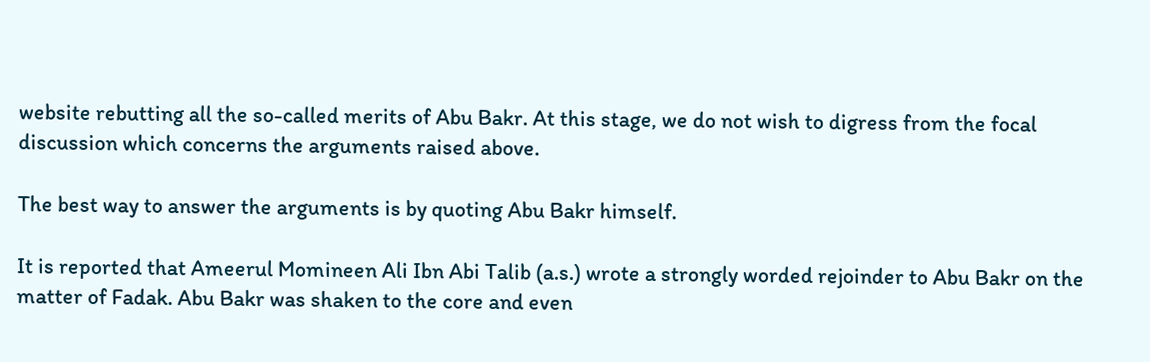website rebutting all the so-called merits of Abu Bakr. At this stage, we do not wish to digress from the focal discussion which concerns the arguments raised above.

The best way to answer the arguments is by quoting Abu Bakr himself.

It is reported that Ameerul Momineen Ali Ibn Abi Talib (a.s.) wrote a strongly worded rejoinder to Abu Bakr on the matter of Fadak. Abu Bakr was shaken to the core and even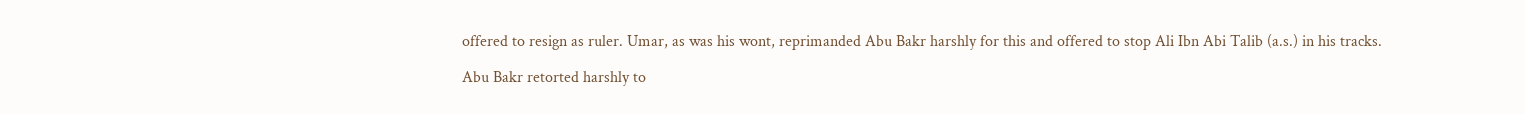offered to resign as ruler. Umar, as was his wont, reprimanded Abu Bakr harshly for this and offered to stop Ali Ibn Abi Talib (a.s.) in his tracks.

Abu Bakr retorted harshly to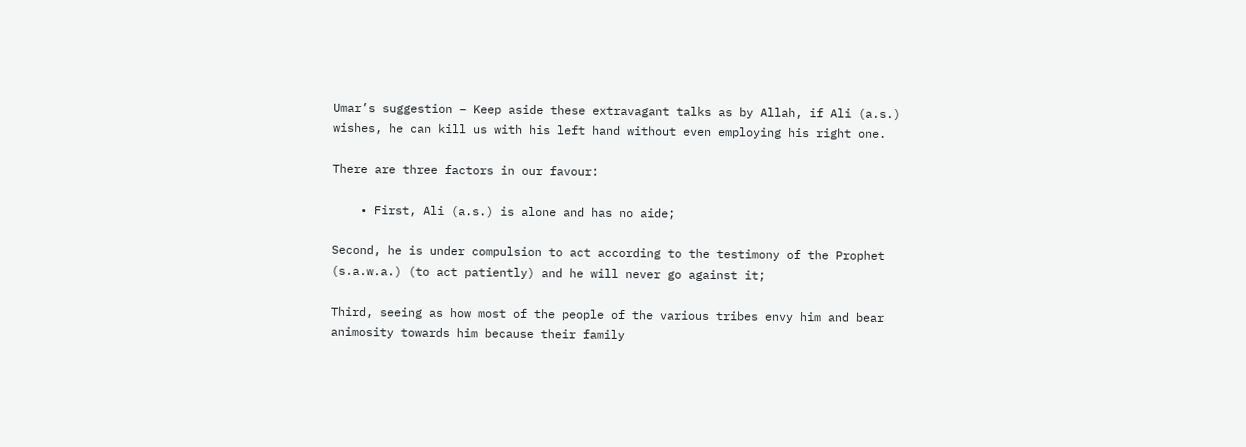Umar’s suggestion – Keep aside these extravagant talks as by Allah, if Ali (a.s.) wishes, he can kill us with his left hand without even employing his right one.

There are three factors in our favour:

    • First, Ali (a.s.) is alone and has no aide;

Second, he is under compulsion to act according to the testimony of the Prophet (s.a.w.a.) (to act patiently) and he will never go against it;

Third, seeing as how most of the people of the various tribes envy him and bear animosity towards him because their family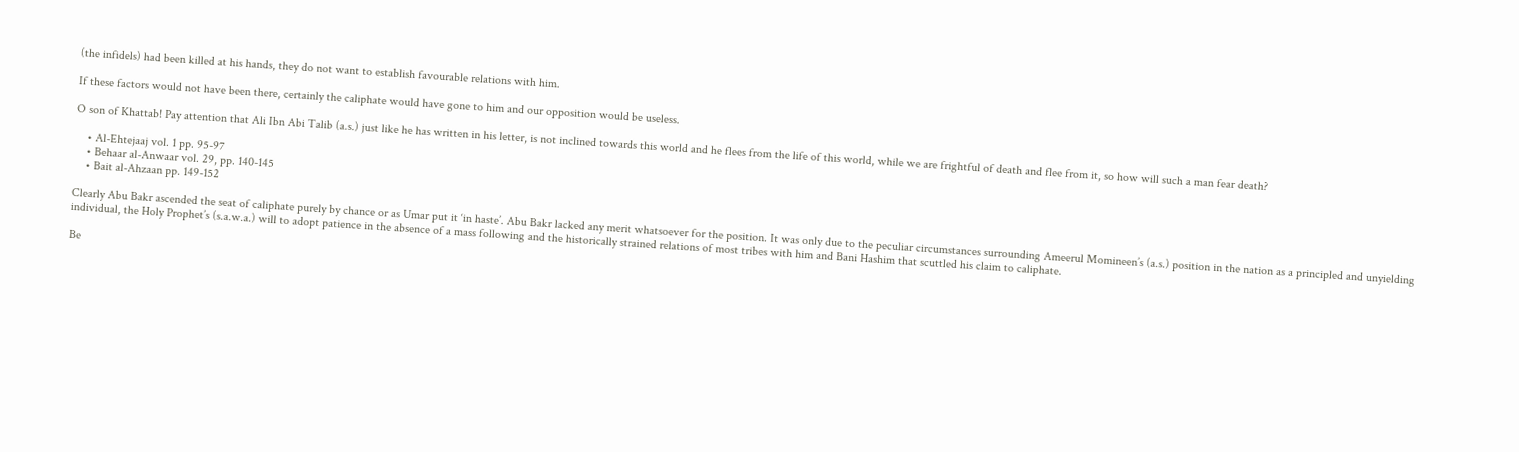(the infidels) had been killed at his hands, they do not want to establish favourable relations with him.

If these factors would not have been there, certainly the caliphate would have gone to him and our opposition would be useless.

O son of Khattab! Pay attention that Ali Ibn Abi Talib (a.s.) just like he has written in his letter, is not inclined towards this world and he flees from the life of this world, while we are frightful of death and flee from it, so how will such a man fear death?

    • Al-Ehtejaaj vol. 1 pp. 95-97
    • Behaar al-Anwaar vol. 29, pp. 140-145
    • Bait al-Ahzaan pp. 149-152

Clearly Abu Bakr ascended the seat of caliphate purely by chance or as Umar put it ‘in haste’. Abu Bakr lacked any merit whatsoever for the position. It was only due to the peculiar circumstances surrounding Ameerul Momineen’s (a.s.) position in the nation as a principled and unyielding individual, the Holy Prophet’s (s.a.w.a.) will to adopt patience in the absence of a mass following and the historically strained relations of most tribes with him and Bani Hashim that scuttled his claim to caliphate.

Be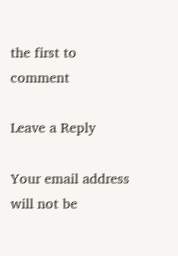the first to comment

Leave a Reply

Your email address will not be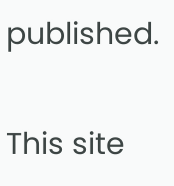published.


This site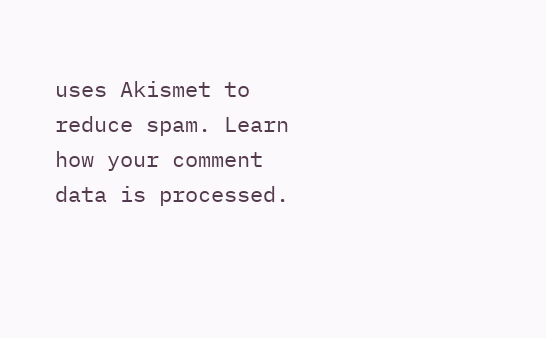uses Akismet to reduce spam. Learn how your comment data is processed.